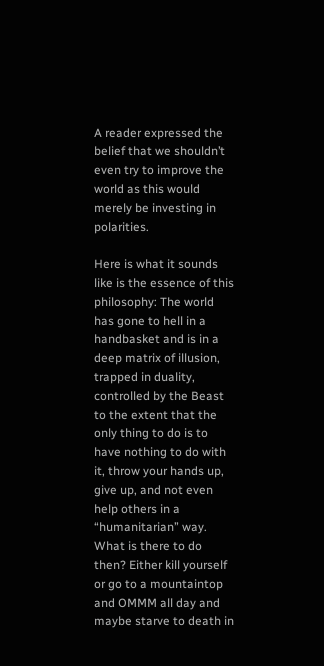A reader expressed the belief that we shouldn’t even try to improve the world as this would merely be investing in polarities.

Here is what it sounds like is the essence of this philosophy: The world has gone to hell in a handbasket and is in a deep matrix of illusion, trapped in duality, controlled by the Beast to the extent that the only thing to do is to have nothing to do with it, throw your hands up, give up, and not even help others in a “humanitarian” way. What is there to do then? Either kill yourself or go to a mountaintop and OMMM all day and maybe starve to death in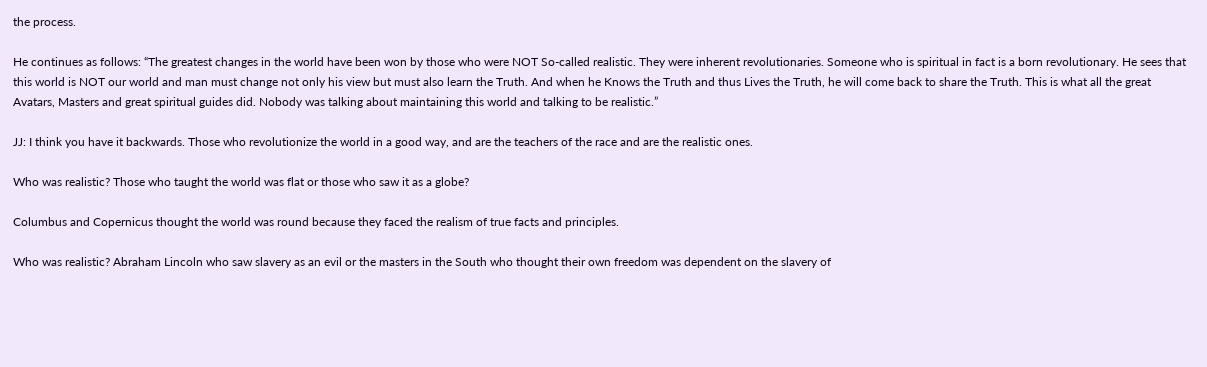the process.

He continues as follows: “The greatest changes in the world have been won by those who were NOT So-called realistic. They were inherent revolutionaries. Someone who is spiritual in fact is a born revolutionary. He sees that this world is NOT our world and man must change not only his view but must also learn the Truth. And when he Knows the Truth and thus Lives the Truth, he will come back to share the Truth. This is what all the great Avatars, Masters and great spiritual guides did. Nobody was talking about maintaining this world and talking to be realistic.”

JJ: I think you have it backwards. Those who revolutionize the world in a good way, and are the teachers of the race and are the realistic ones.

Who was realistic? Those who taught the world was flat or those who saw it as a globe?

Columbus and Copernicus thought the world was round because they faced the realism of true facts and principles.

Who was realistic? Abraham Lincoln who saw slavery as an evil or the masters in the South who thought their own freedom was dependent on the slavery of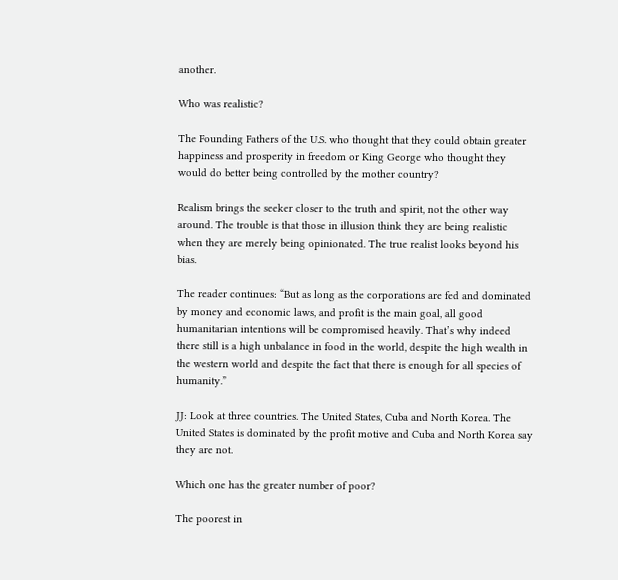another.

Who was realistic?

The Founding Fathers of the U.S. who thought that they could obtain greater happiness and prosperity in freedom or King George who thought they would do better being controlled by the mother country?

Realism brings the seeker closer to the truth and spirit, not the other way around. The trouble is that those in illusion think they are being realistic when they are merely being opinionated. The true realist looks beyond his bias.

The reader continues: “But as long as the corporations are fed and dominated by money and economic laws, and profit is the main goal, all good humanitarian intentions will be compromised heavily. That’s why indeed there still is a high unbalance in food in the world, despite the high wealth in the western world and despite the fact that there is enough for all species of humanity.”

JJ: Look at three countries. The United States, Cuba and North Korea. The United States is dominated by the profit motive and Cuba and North Korea say they are not.

Which one has the greater number of poor?

The poorest in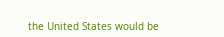the United States would be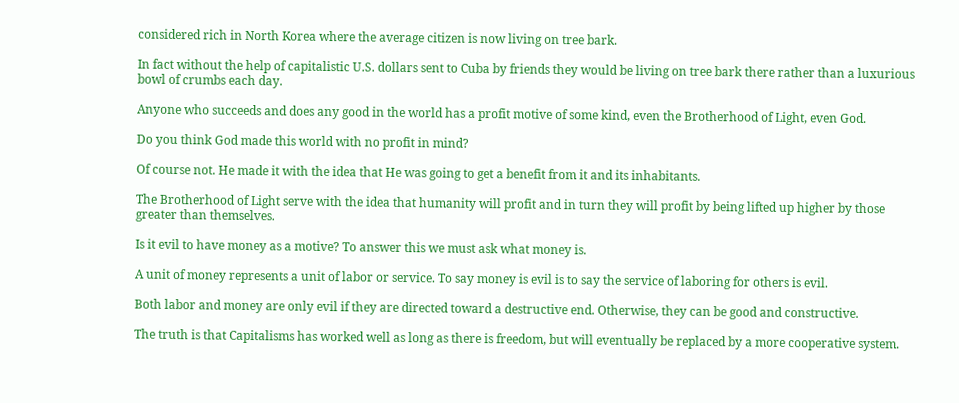considered rich in North Korea where the average citizen is now living on tree bark.

In fact without the help of capitalistic U.S. dollars sent to Cuba by friends they would be living on tree bark there rather than a luxurious bowl of crumbs each day.

Anyone who succeeds and does any good in the world has a profit motive of some kind, even the Brotherhood of Light, even God.

Do you think God made this world with no profit in mind?

Of course not. He made it with the idea that He was going to get a benefit from it and its inhabitants.

The Brotherhood of Light serve with the idea that humanity will profit and in turn they will profit by being lifted up higher by those greater than themselves.

Is it evil to have money as a motive? To answer this we must ask what money is.

A unit of money represents a unit of labor or service. To say money is evil is to say the service of laboring for others is evil.

Both labor and money are only evil if they are directed toward a destructive end. Otherwise, they can be good and constructive.

The truth is that Capitalisms has worked well as long as there is freedom, but will eventually be replaced by a more cooperative system.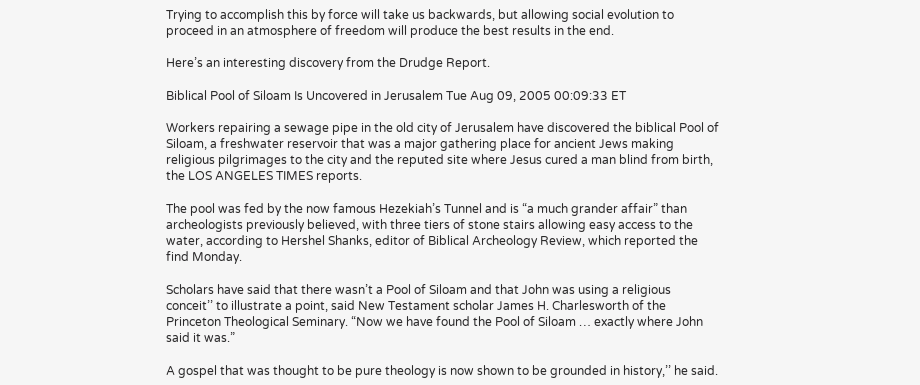Trying to accomplish this by force will take us backwards, but allowing social evolution to proceed in an atmosphere of freedom will produce the best results in the end.

Here’s an interesting discovery from the Drudge Report.

Biblical Pool of Siloam Is Uncovered in Jerusalem Tue Aug 09, 2005 00:09:33 ET

Workers repairing a sewage pipe in the old city of Jerusalem have discovered the biblical Pool of Siloam, a freshwater reservoir that was a major gathering place for ancient Jews making religious pilgrimages to the city and the reputed site where Jesus cured a man blind from birth, the LOS ANGELES TIMES reports.

The pool was fed by the now famous Hezekiah’s Tunnel and is “a much grander affair” than archeologists previously believed, with three tiers of stone stairs allowing easy access to the water, according to Hershel Shanks, editor of Biblical Archeology Review, which reported the find Monday.

Scholars have said that there wasn’t a Pool of Siloam and that John was using a religious conceit’’ to illustrate a point, said New Testament scholar James H. Charlesworth of the Princeton Theological Seminary. “Now we have found the Pool of Siloam … exactly where John said it was.”

A gospel that was thought to be pure theology is now shown to be grounded in history,’’ he said.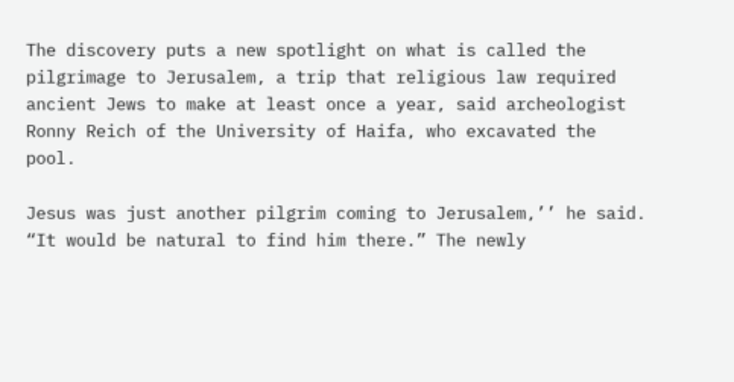The discovery puts a new spotlight on what is called the pilgrimage to Jerusalem, a trip that religious law required ancient Jews to make at least once a year, said archeologist Ronny Reich of the University of Haifa, who excavated the pool.

Jesus was just another pilgrim coming to Jerusalem,’’ he said. “It would be natural to find him there.” The newly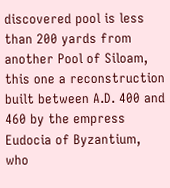discovered pool is less than 200 yards from another Pool of Siloam, this one a reconstruction built between A.D. 400 and 460 by the empress Eudocia of Byzantium, who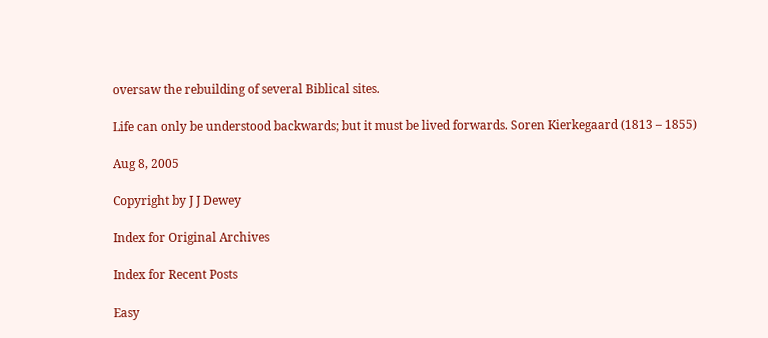oversaw the rebuilding of several Biblical sites.

Life can only be understood backwards; but it must be lived forwards. Soren Kierkegaard (1813 – 1855)

Aug 8, 2005

Copyright by J J Dewey

Index for Original Archives

Index for Recent Posts

Easy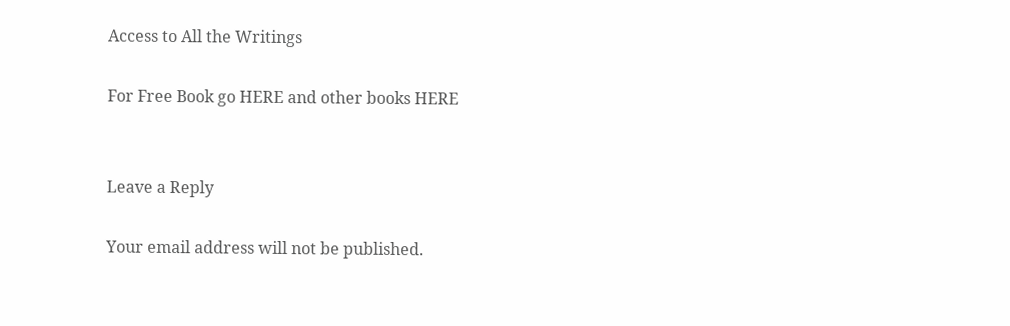Access to All the Writings

For Free Book go HERE and other books HERE


Leave a Reply

Your email address will not be published.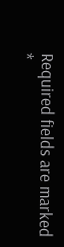Required fields are marked *